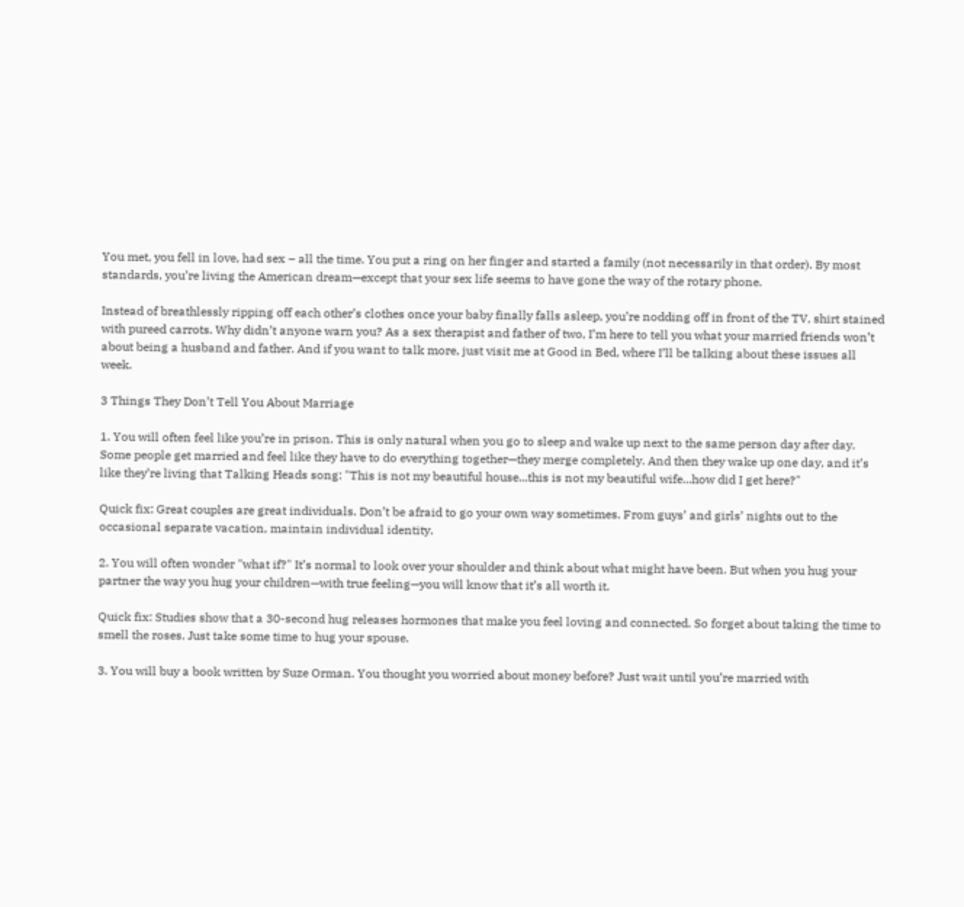You met, you fell in love, had sex – all the time. You put a ring on her finger and started a family (not necessarily in that order). By most standards, you’re living the American dream—except that your sex life seems to have gone the way of the rotary phone.

Instead of breathlessly ripping off each other’s clothes once your baby finally falls asleep, you’re nodding off in front of the TV, shirt stained with pureed carrots. Why didn’t anyone warn you? As a sex therapist and father of two, I’m here to tell you what your married friends won’t about being a husband and father. And if you want to talk more, just visit me at Good in Bed, where I’ll be talking about these issues all week.

3 Things They Don’t Tell You About Marriage

1. You will often feel like you’re in prison. This is only natural when you go to sleep and wake up next to the same person day after day. Some people get married and feel like they have to do everything together—they merge completely. And then they wake up one day, and it’s like they’re living that Talking Heads song: "This is not my beautiful house...this is not my beautiful wife...how did I get here?"

Quick fix: Great couples are great individuals. Don’t be afraid to go your own way sometimes. From guys’ and girls’ nights out to the occasional separate vacation, maintain individual identity.

2. You will often wonder "what if?" It’s normal to look over your shoulder and think about what might have been. But when you hug your partner the way you hug your children—with true feeling—you will know that it’s all worth it.

Quick fix: Studies show that a 30-second hug releases hormones that make you feel loving and connected. So forget about taking the time to smell the roses. Just take some time to hug your spouse.

3. You will buy a book written by Suze Orman. You thought you worried about money before? Just wait until you’re married with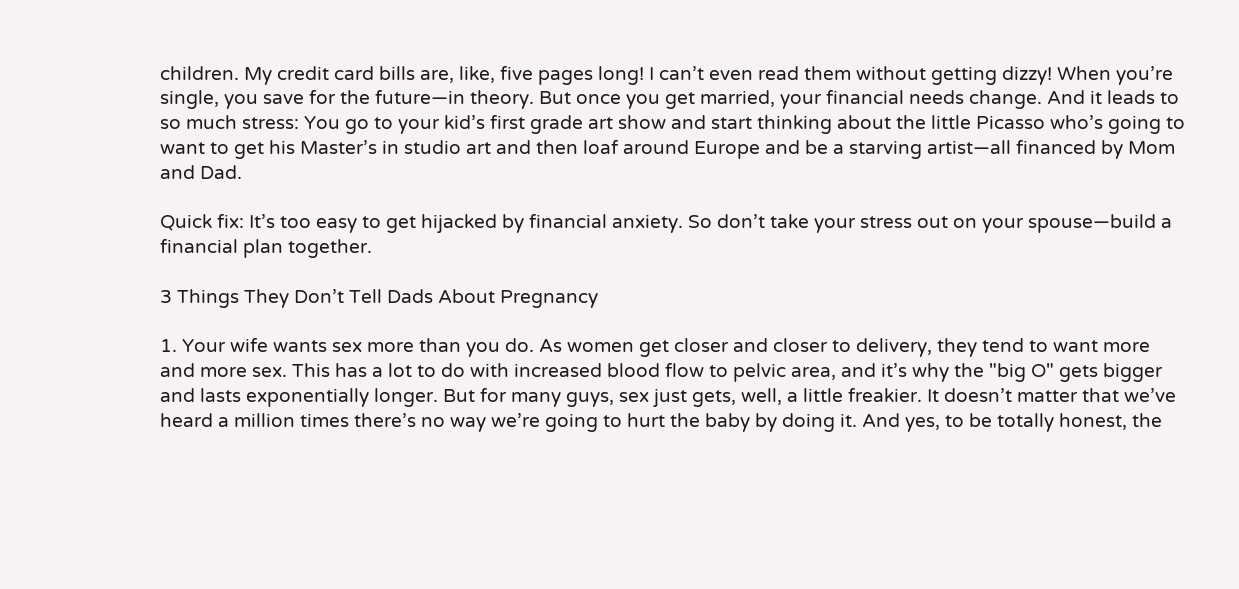children. My credit card bills are, like, five pages long! I can’t even read them without getting dizzy! When you’re single, you save for the future—in theory. But once you get married, your financial needs change. And it leads to so much stress: You go to your kid’s first grade art show and start thinking about the little Picasso who’s going to want to get his Master’s in studio art and then loaf around Europe and be a starving artist—all financed by Mom and Dad.

Quick fix: It’s too easy to get hijacked by financial anxiety. So don’t take your stress out on your spouse—build a financial plan together.

3 Things They Don’t Tell Dads About Pregnancy

1. Your wife wants sex more than you do. As women get closer and closer to delivery, they tend to want more and more sex. This has a lot to do with increased blood flow to pelvic area, and it’s why the "big O" gets bigger and lasts exponentially longer. But for many guys, sex just gets, well, a little freakier. It doesn’t matter that we’ve heard a million times there’s no way we’re going to hurt the baby by doing it. And yes, to be totally honest, the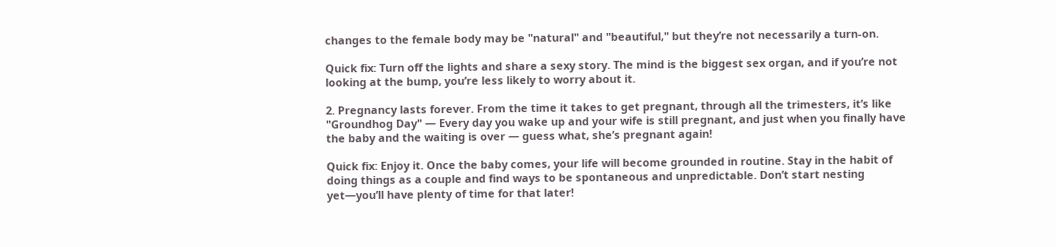changes to the female body may be "natural" and "beautiful," but they’re not necessarily a turn-on.

Quick fix: Turn off the lights and share a sexy story. The mind is the biggest sex organ, and if you’re not looking at the bump, you’re less likely to worry about it.

2. Pregnancy lasts forever. From the time it takes to get pregnant, through all the trimesters, it’s like "Groundhog Day" — Every day you wake up and your wife is still pregnant, and just when you finally have the baby and the waiting is over — guess what, she’s pregnant again!

Quick fix: Enjoy it. Once the baby comes, your life will become grounded in routine. Stay in the habit of doing things as a couple and find ways to be spontaneous and unpredictable. Don’t start nesting yet—you’ll have plenty of time for that later!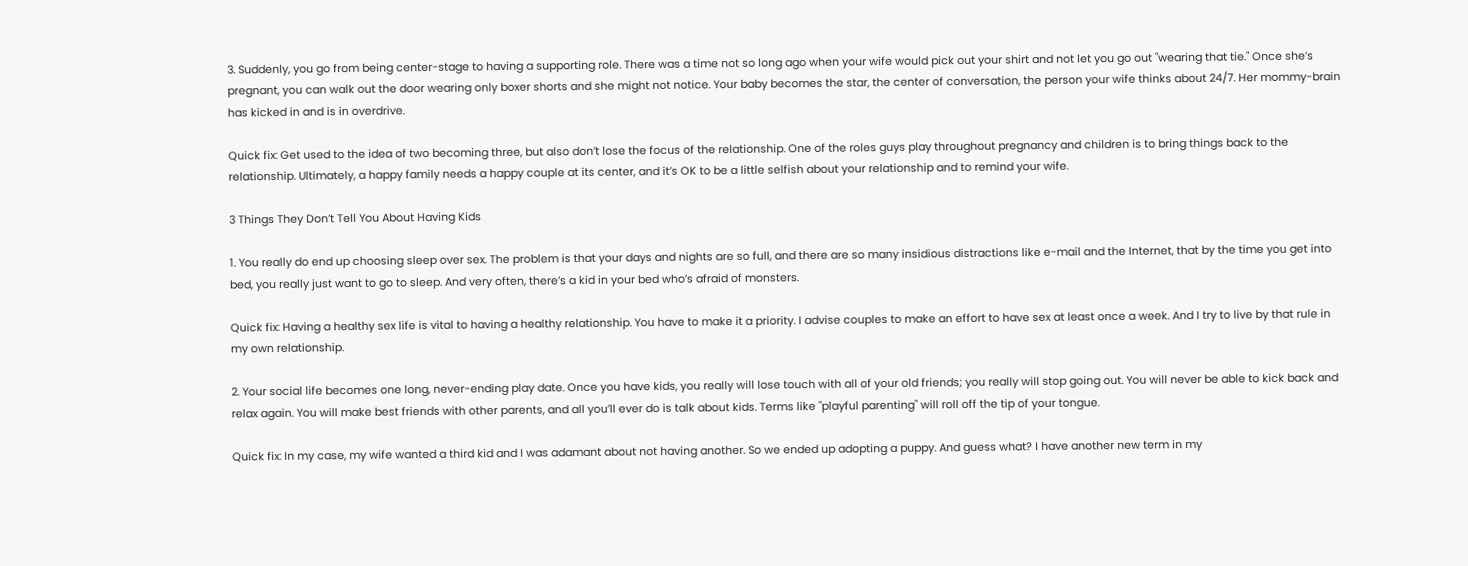3. Suddenly, you go from being center-stage to having a supporting role. There was a time not so long ago when your wife would pick out your shirt and not let you go out "wearing that tie." Once she’s pregnant, you can walk out the door wearing only boxer shorts and she might not notice. Your baby becomes the star, the center of conversation, the person your wife thinks about 24/7. Her mommy-brain has kicked in and is in overdrive.

Quick fix: Get used to the idea of two becoming three, but also don’t lose the focus of the relationship. One of the roles guys play throughout pregnancy and children is to bring things back to the relationship. Ultimately, a happy family needs a happy couple at its center, and it’s OK to be a little selfish about your relationship and to remind your wife.

3 Things They Don’t Tell You About Having Kids

1. You really do end up choosing sleep over sex. The problem is that your days and nights are so full, and there are so many insidious distractions like e-mail and the Internet, that by the time you get into bed, you really just want to go to sleep. And very often, there’s a kid in your bed who’s afraid of monsters.

Quick fix: Having a healthy sex life is vital to having a healthy relationship. You have to make it a priority. I advise couples to make an effort to have sex at least once a week. And I try to live by that rule in my own relationship.

2. Your social life becomes one long, never-ending play date. Once you have kids, you really will lose touch with all of your old friends; you really will stop going out. You will never be able to kick back and relax again. You will make best friends with other parents, and all you’ll ever do is talk about kids. Terms like "playful parenting" will roll off the tip of your tongue.

Quick fix: In my case, my wife wanted a third kid and I was adamant about not having another. So we ended up adopting a puppy. And guess what? I have another new term in my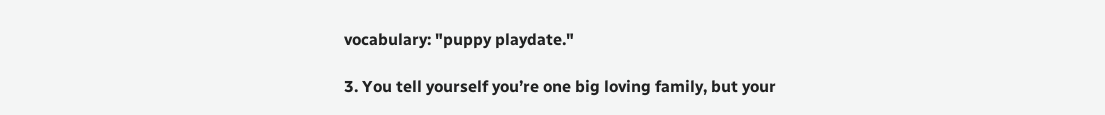vocabulary: "puppy playdate."

3. You tell yourself you’re one big loving family, but your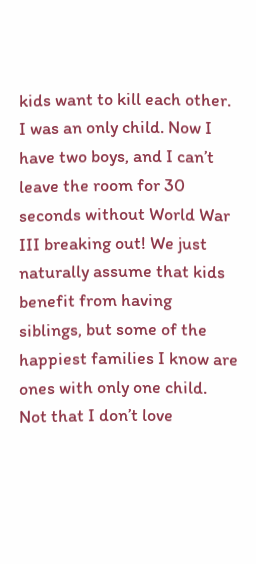kids want to kill each other. I was an only child. Now I have two boys, and I can’t leave the room for 30 seconds without World War III breaking out! We just naturally assume that kids benefit from having siblings, but some of the happiest families I know are ones with only one child. Not that I don’t love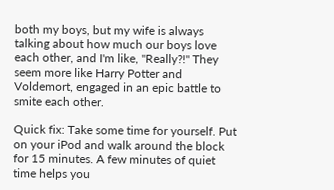both my boys, but my wife is always talking about how much our boys love each other, and I'm like, "Really?!" They seem more like Harry Potter and Voldemort, engaged in an epic battle to smite each other.

Quick fix: Take some time for yourself. Put on your iPod and walk around the block for 15 minutes. A few minutes of quiet time helps you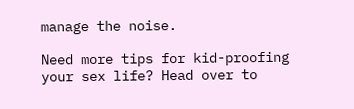manage the noise.

Need more tips for kid-proofing your sex life? Head over to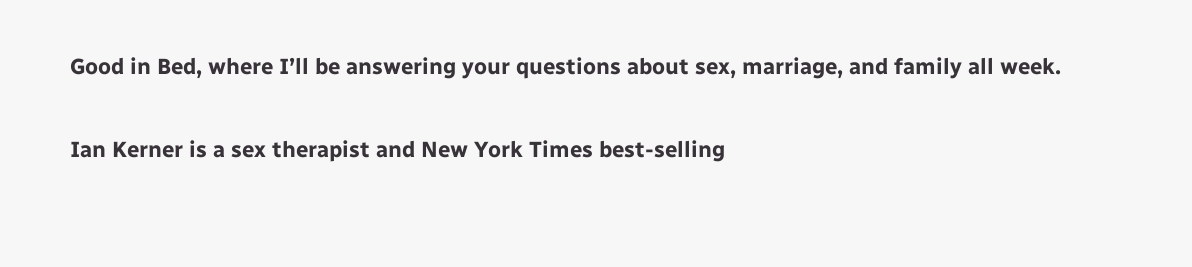Good in Bed, where I’ll be answering your questions about sex, marriage, and family all week.

Ian Kerner is a sex therapist and New York Times best-selling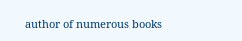author of numerous books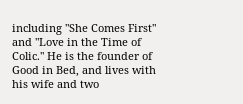including "She Comes First" and "Love in the Time of Colic." He is the founder of Good in Bed, and lives with his wife and two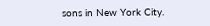sons in New York City.